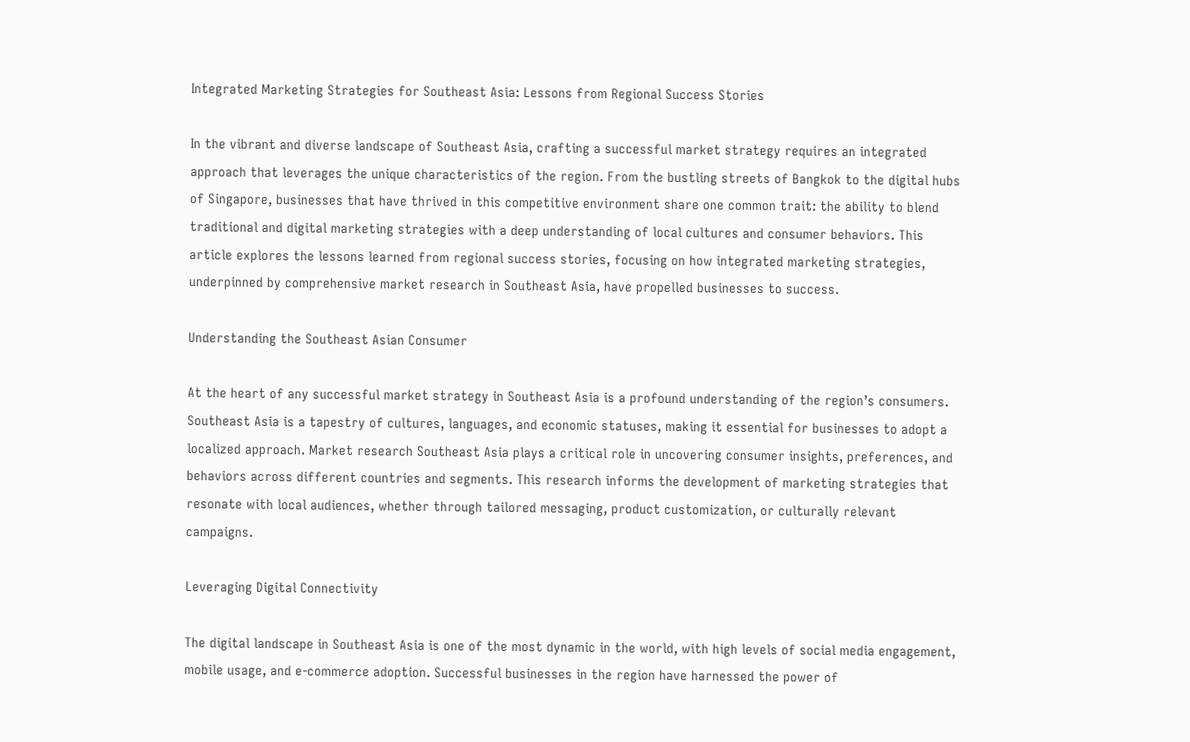Integrated Marketing Strategies for Southeast Asia: Lessons from Regional Success Stories

In the vibrant and diverse landscape of Southeast Asia, crafting a successful market strategy requires an integrated approach that leverages the unique characteristics of the region. From the bustling streets of Bangkok to the digital hubs of Singapore, businesses that have thrived in this competitive environment share one common trait: the ability to blend traditional and digital marketing strategies with a deep understanding of local cultures and consumer behaviors. This article explores the lessons learned from regional success stories, focusing on how integrated marketing strategies, underpinned by comprehensive market research in Southeast Asia, have propelled businesses to success.

Understanding the Southeast Asian Consumer

At the heart of any successful market strategy in Southeast Asia is a profound understanding of the region’s consumers. Southeast Asia is a tapestry of cultures, languages, and economic statuses, making it essential for businesses to adopt a localized approach. Market research Southeast Asia plays a critical role in uncovering consumer insights, preferences, and behaviors across different countries and segments. This research informs the development of marketing strategies that resonate with local audiences, whether through tailored messaging, product customization, or culturally relevant campaigns.

Leveraging Digital Connectivity

The digital landscape in Southeast Asia is one of the most dynamic in the world, with high levels of social media engagement, mobile usage, and e-commerce adoption. Successful businesses in the region have harnessed the power of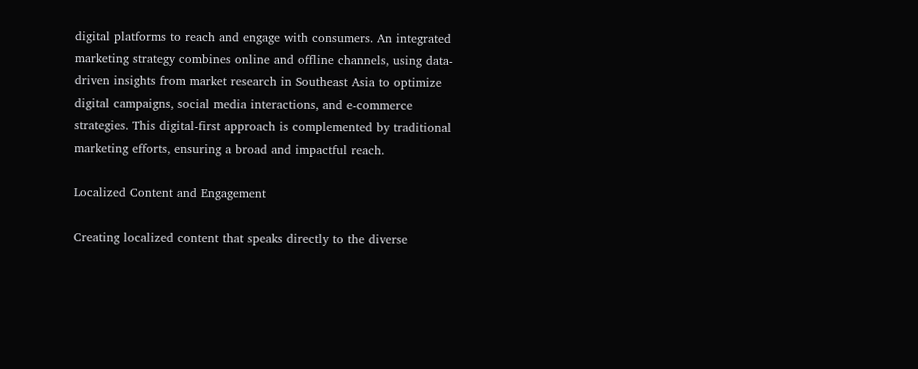digital platforms to reach and engage with consumers. An integrated marketing strategy combines online and offline channels, using data-driven insights from market research in Southeast Asia to optimize digital campaigns, social media interactions, and e-commerce strategies. This digital-first approach is complemented by traditional marketing efforts, ensuring a broad and impactful reach.

Localized Content and Engagement

Creating localized content that speaks directly to the diverse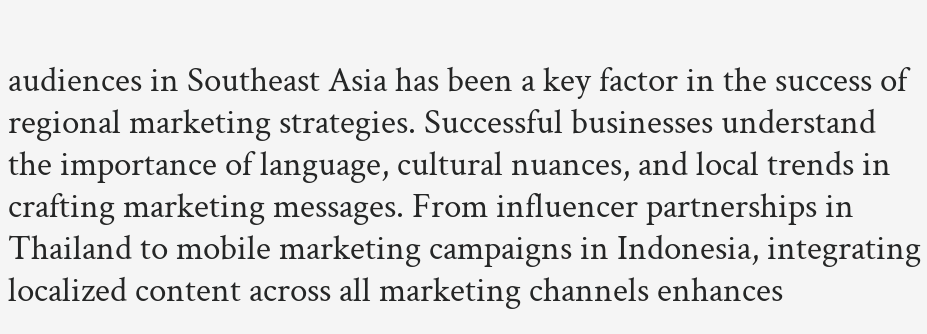audiences in Southeast Asia has been a key factor in the success of regional marketing strategies. Successful businesses understand the importance of language, cultural nuances, and local trends in crafting marketing messages. From influencer partnerships in Thailand to mobile marketing campaigns in Indonesia, integrating localized content across all marketing channels enhances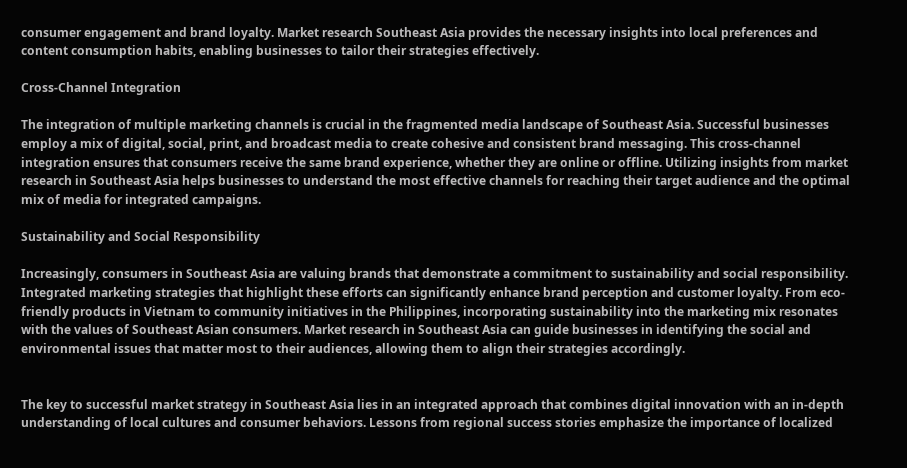consumer engagement and brand loyalty. Market research Southeast Asia provides the necessary insights into local preferences and content consumption habits, enabling businesses to tailor their strategies effectively.

Cross-Channel Integration

The integration of multiple marketing channels is crucial in the fragmented media landscape of Southeast Asia. Successful businesses employ a mix of digital, social, print, and broadcast media to create cohesive and consistent brand messaging. This cross-channel integration ensures that consumers receive the same brand experience, whether they are online or offline. Utilizing insights from market research in Southeast Asia helps businesses to understand the most effective channels for reaching their target audience and the optimal mix of media for integrated campaigns.

Sustainability and Social Responsibility

Increasingly, consumers in Southeast Asia are valuing brands that demonstrate a commitment to sustainability and social responsibility. Integrated marketing strategies that highlight these efforts can significantly enhance brand perception and customer loyalty. From eco-friendly products in Vietnam to community initiatives in the Philippines, incorporating sustainability into the marketing mix resonates with the values of Southeast Asian consumers. Market research in Southeast Asia can guide businesses in identifying the social and environmental issues that matter most to their audiences, allowing them to align their strategies accordingly.


The key to successful market strategy in Southeast Asia lies in an integrated approach that combines digital innovation with an in-depth understanding of local cultures and consumer behaviors. Lessons from regional success stories emphasize the importance of localized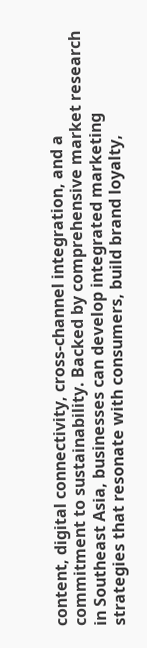content, digital connectivity, cross-channel integration, and a commitment to sustainability. Backed by comprehensive market research in Southeast Asia, businesses can develop integrated marketing strategies that resonate with consumers, build brand loyalty,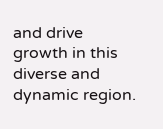and drive growth in this diverse and dynamic region.